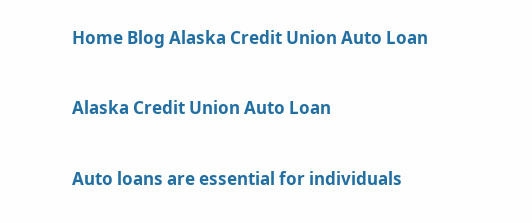Home Blog Alaska Credit Union Auto Loan

Alaska Credit Union Auto Loan

Auto loans are essential for individuals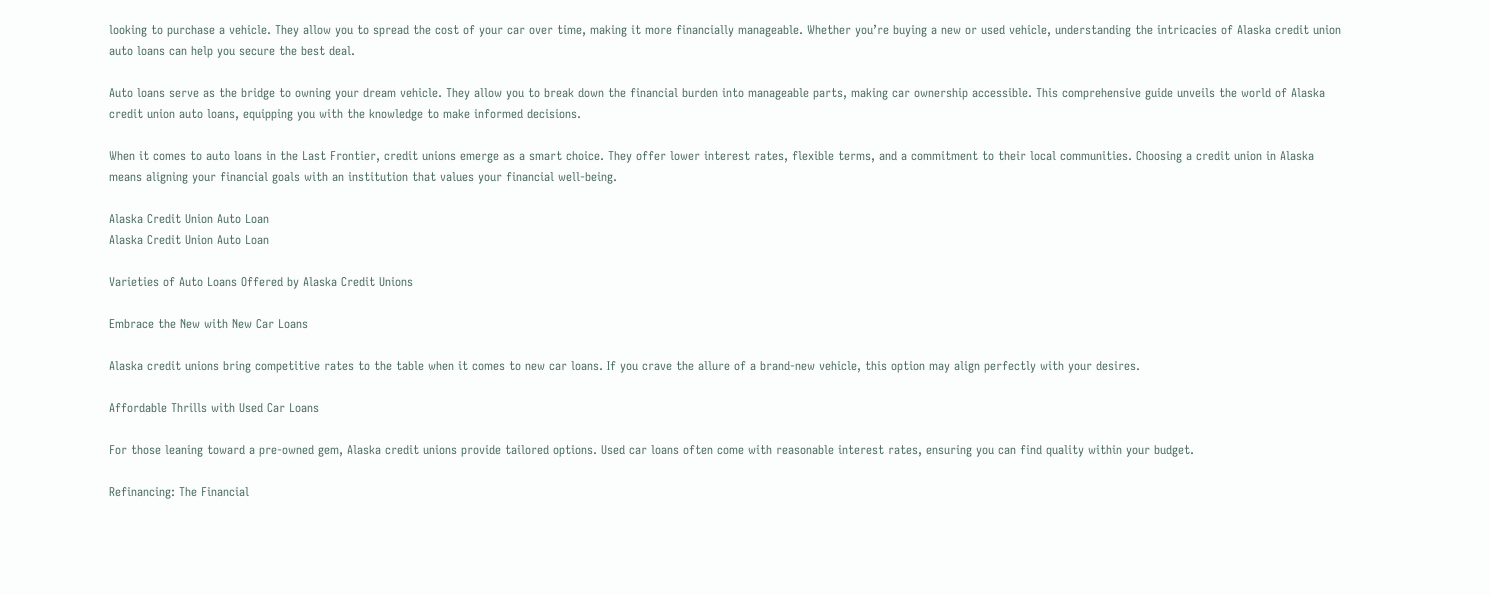looking to purchase a vehicle. They allow you to spread the cost of your car over time, making it more financially manageable. Whether you’re buying a new or used vehicle, understanding the intricacies of Alaska credit union auto loans can help you secure the best deal.

Auto loans serve as the bridge to owning your dream vehicle. They allow you to break down the financial burden into manageable parts, making car ownership accessible. This comprehensive guide unveils the world of Alaska credit union auto loans, equipping you with the knowledge to make informed decisions.

When it comes to auto loans in the Last Frontier, credit unions emerge as a smart choice. They offer lower interest rates, flexible terms, and a commitment to their local communities. Choosing a credit union in Alaska means aligning your financial goals with an institution that values your financial well-being.

Alaska Credit Union Auto Loan
Alaska Credit Union Auto Loan

Varieties of Auto Loans Offered by Alaska Credit Unions

Embrace the New with New Car Loans

Alaska credit unions bring competitive rates to the table when it comes to new car loans. If you crave the allure of a brand-new vehicle, this option may align perfectly with your desires.

Affordable Thrills with Used Car Loans

For those leaning toward a pre-owned gem, Alaska credit unions provide tailored options. Used car loans often come with reasonable interest rates, ensuring you can find quality within your budget.

Refinancing: The Financial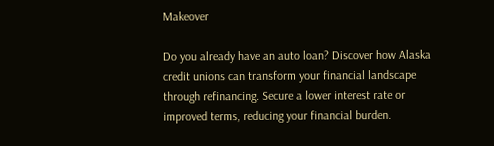Makeover

Do you already have an auto loan? Discover how Alaska credit unions can transform your financial landscape through refinancing. Secure a lower interest rate or improved terms, reducing your financial burden.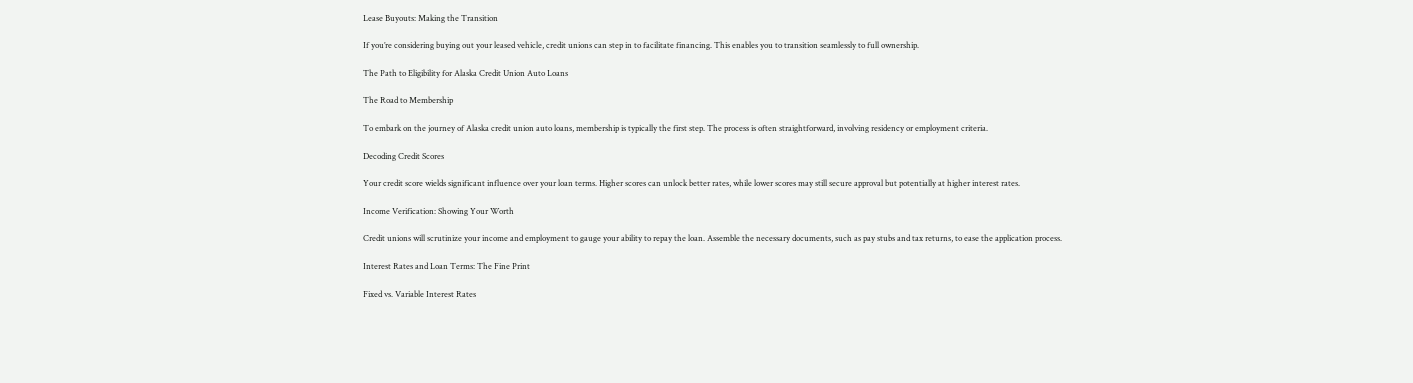Lease Buyouts: Making the Transition

If you’re considering buying out your leased vehicle, credit unions can step in to facilitate financing. This enables you to transition seamlessly to full ownership.

The Path to Eligibility for Alaska Credit Union Auto Loans

The Road to Membership

To embark on the journey of Alaska credit union auto loans, membership is typically the first step. The process is often straightforward, involving residency or employment criteria.

Decoding Credit Scores

Your credit score wields significant influence over your loan terms. Higher scores can unlock better rates, while lower scores may still secure approval but potentially at higher interest rates.

Income Verification: Showing Your Worth

Credit unions will scrutinize your income and employment to gauge your ability to repay the loan. Assemble the necessary documents, such as pay stubs and tax returns, to ease the application process.

Interest Rates and Loan Terms: The Fine Print

Fixed vs. Variable Interest Rates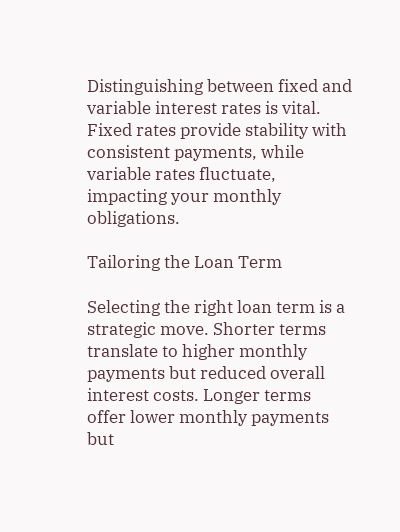Distinguishing between fixed and variable interest rates is vital. Fixed rates provide stability with consistent payments, while variable rates fluctuate, impacting your monthly obligations.

Tailoring the Loan Term

Selecting the right loan term is a strategic move. Shorter terms translate to higher monthly payments but reduced overall interest costs. Longer terms offer lower monthly payments but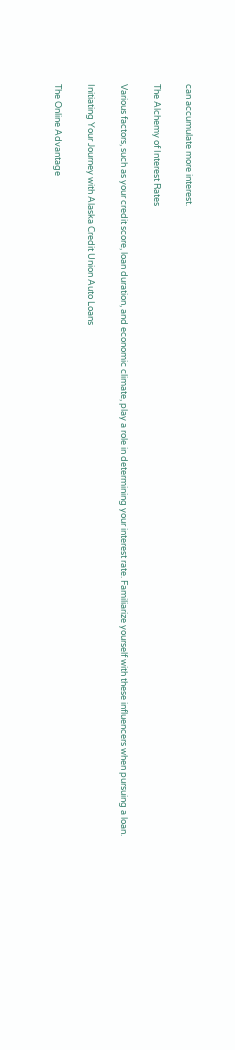can accumulate more interest.

The Alchemy of Interest Rates

Various factors, such as your credit score, loan duration, and economic climate, play a role in determining your interest rate. Familiarize yourself with these influencers when pursuing a loan.

Initiating Your Journey with Alaska Credit Union Auto Loans

The Online Advantage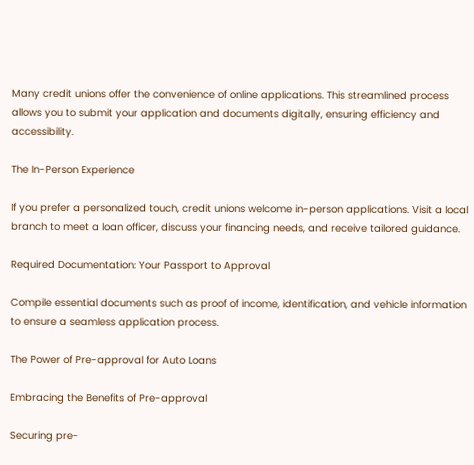Many credit unions offer the convenience of online applications. This streamlined process allows you to submit your application and documents digitally, ensuring efficiency and accessibility.

The In-Person Experience

If you prefer a personalized touch, credit unions welcome in-person applications. Visit a local branch to meet a loan officer, discuss your financing needs, and receive tailored guidance.

Required Documentation: Your Passport to Approval

Compile essential documents such as proof of income, identification, and vehicle information to ensure a seamless application process.

The Power of Pre-approval for Auto Loans

Embracing the Benefits of Pre-approval

Securing pre-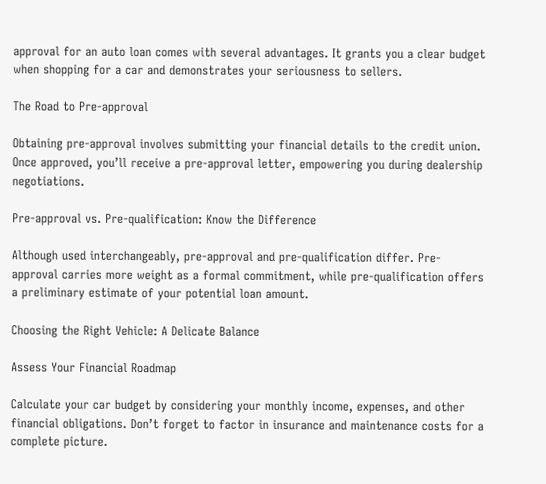approval for an auto loan comes with several advantages. It grants you a clear budget when shopping for a car and demonstrates your seriousness to sellers.

The Road to Pre-approval

Obtaining pre-approval involves submitting your financial details to the credit union. Once approved, you’ll receive a pre-approval letter, empowering you during dealership negotiations.

Pre-approval vs. Pre-qualification: Know the Difference

Although used interchangeably, pre-approval and pre-qualification differ. Pre-approval carries more weight as a formal commitment, while pre-qualification offers a preliminary estimate of your potential loan amount.

Choosing the Right Vehicle: A Delicate Balance

Assess Your Financial Roadmap

Calculate your car budget by considering your monthly income, expenses, and other financial obligations. Don’t forget to factor in insurance and maintenance costs for a complete picture.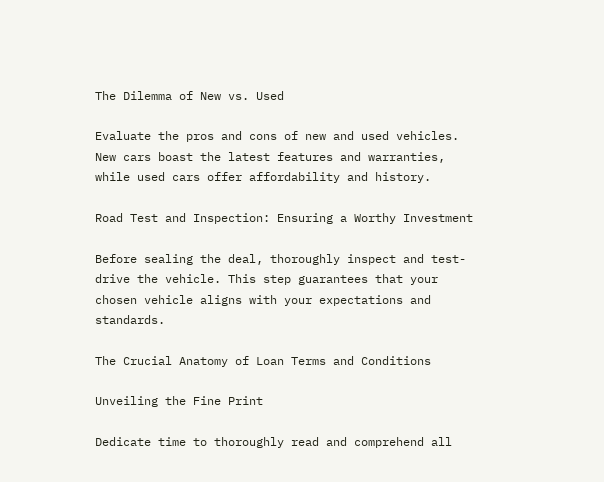The Dilemma of New vs. Used

Evaluate the pros and cons of new and used vehicles. New cars boast the latest features and warranties, while used cars offer affordability and history.

Road Test and Inspection: Ensuring a Worthy Investment

Before sealing the deal, thoroughly inspect and test-drive the vehicle. This step guarantees that your chosen vehicle aligns with your expectations and standards.

The Crucial Anatomy of Loan Terms and Conditions

Unveiling the Fine Print

Dedicate time to thoroughly read and comprehend all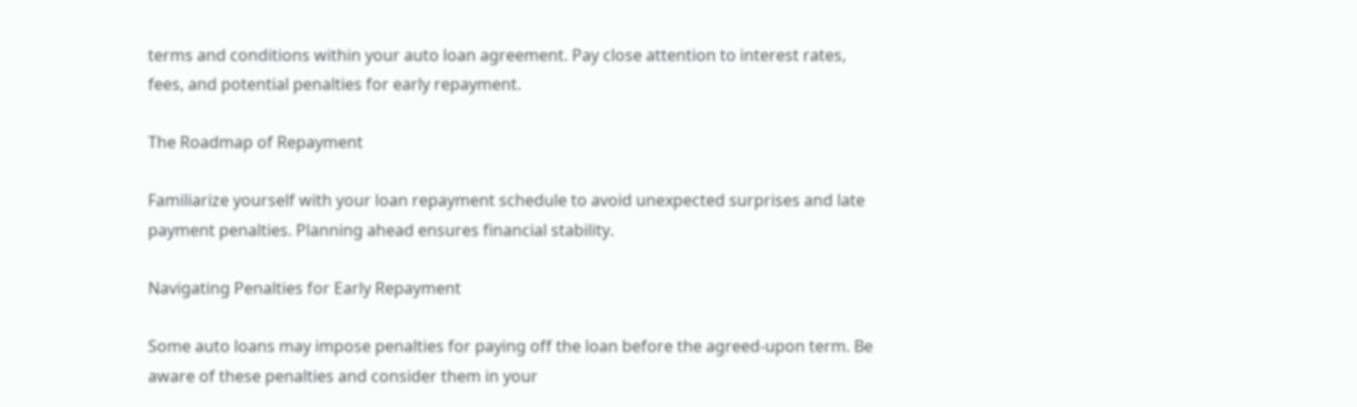terms and conditions within your auto loan agreement. Pay close attention to interest rates, fees, and potential penalties for early repayment.

The Roadmap of Repayment

Familiarize yourself with your loan repayment schedule to avoid unexpected surprises and late payment penalties. Planning ahead ensures financial stability.

Navigating Penalties for Early Repayment

Some auto loans may impose penalties for paying off the loan before the agreed-upon term. Be aware of these penalties and consider them in your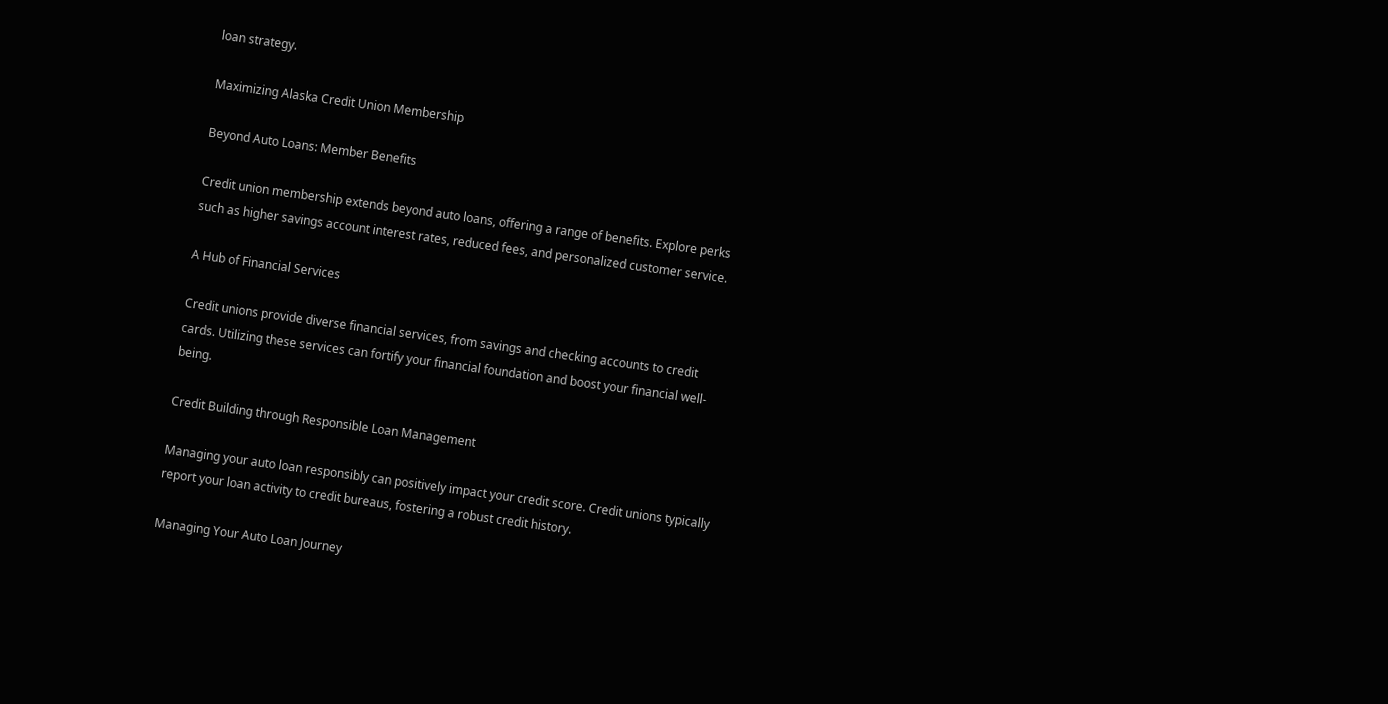loan strategy.

Maximizing Alaska Credit Union Membership

Beyond Auto Loans: Member Benefits

Credit union membership extends beyond auto loans, offering a range of benefits. Explore perks such as higher savings account interest rates, reduced fees, and personalized customer service.

A Hub of Financial Services

Credit unions provide diverse financial services, from savings and checking accounts to credit cards. Utilizing these services can fortify your financial foundation and boost your financial well-being.

Credit Building through Responsible Loan Management

Managing your auto loan responsibly can positively impact your credit score. Credit unions typically report your loan activity to credit bureaus, fostering a robust credit history.

Managing Your Auto Loan Journey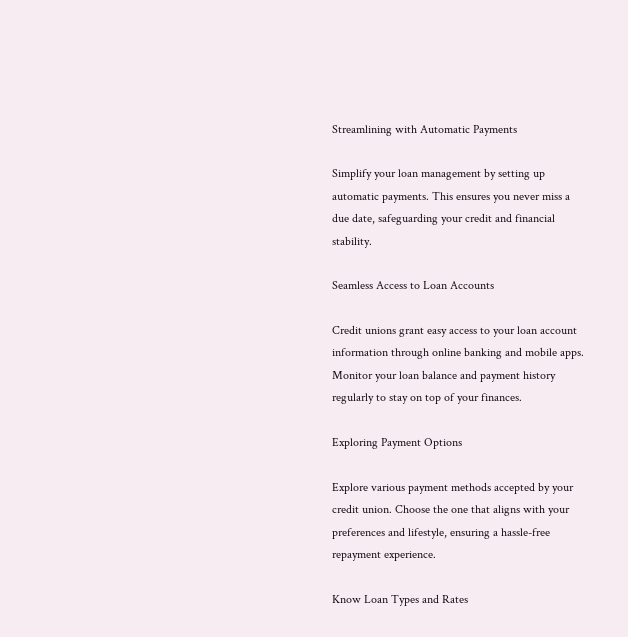Streamlining with Automatic Payments

Simplify your loan management by setting up automatic payments. This ensures you never miss a due date, safeguarding your credit and financial stability.

Seamless Access to Loan Accounts

Credit unions grant easy access to your loan account information through online banking and mobile apps. Monitor your loan balance and payment history regularly to stay on top of your finances.

Exploring Payment Options

Explore various payment methods accepted by your credit union. Choose the one that aligns with your preferences and lifestyle, ensuring a hassle-free repayment experience.

Know Loan Types and Rates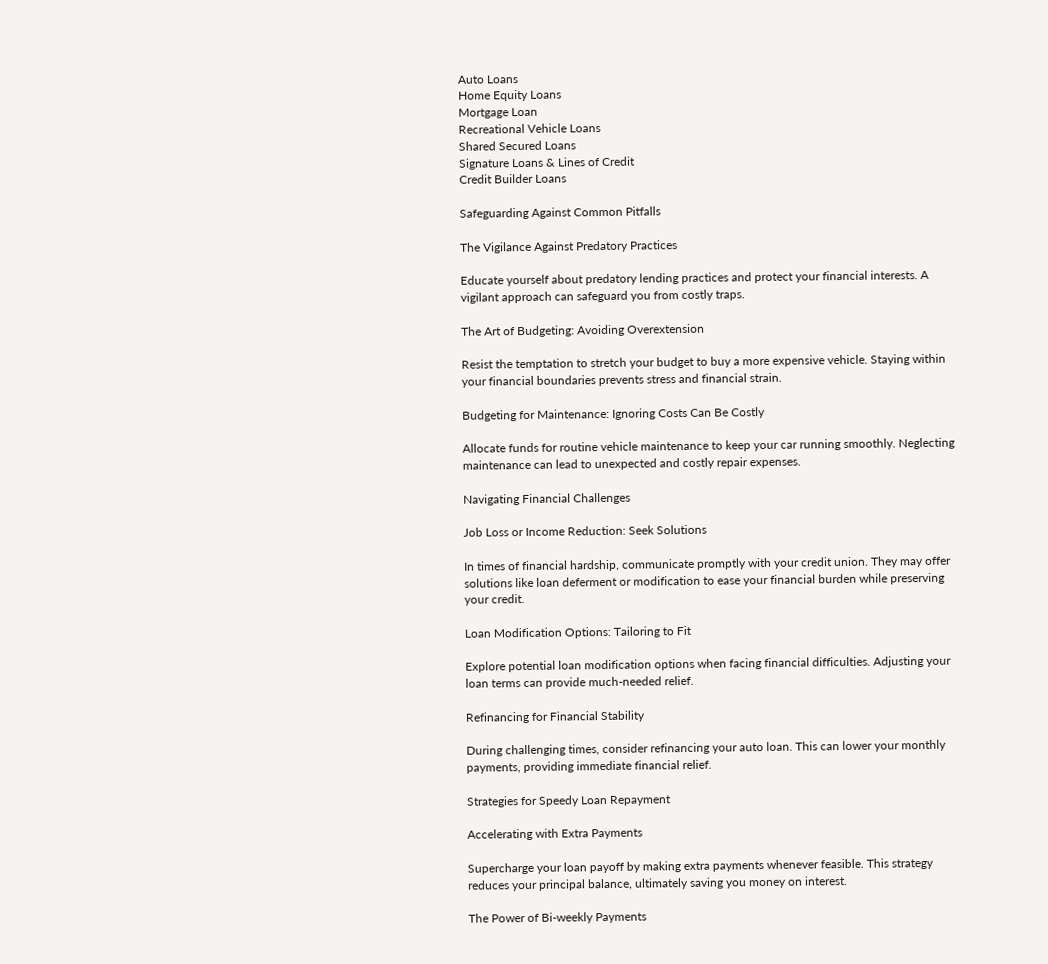Auto Loans
Home Equity Loans
Mortgage Loan
Recreational Vehicle Loans
Shared Secured Loans
Signature Loans & Lines of Credit
Credit Builder Loans

Safeguarding Against Common Pitfalls

The Vigilance Against Predatory Practices

Educate yourself about predatory lending practices and protect your financial interests. A vigilant approach can safeguard you from costly traps.

The Art of Budgeting: Avoiding Overextension

Resist the temptation to stretch your budget to buy a more expensive vehicle. Staying within your financial boundaries prevents stress and financial strain.

Budgeting for Maintenance: Ignoring Costs Can Be Costly

Allocate funds for routine vehicle maintenance to keep your car running smoothly. Neglecting maintenance can lead to unexpected and costly repair expenses.

Navigating Financial Challenges

Job Loss or Income Reduction: Seek Solutions

In times of financial hardship, communicate promptly with your credit union. They may offer solutions like loan deferment or modification to ease your financial burden while preserving your credit.

Loan Modification Options: Tailoring to Fit

Explore potential loan modification options when facing financial difficulties. Adjusting your loan terms can provide much-needed relief.

Refinancing for Financial Stability

During challenging times, consider refinancing your auto loan. This can lower your monthly payments, providing immediate financial relief.

Strategies for Speedy Loan Repayment

Accelerating with Extra Payments

Supercharge your loan payoff by making extra payments whenever feasible. This strategy reduces your principal balance, ultimately saving you money on interest.

The Power of Bi-weekly Payments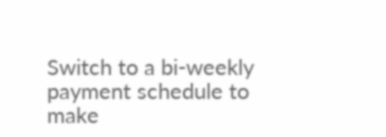Switch to a bi-weekly payment schedule to make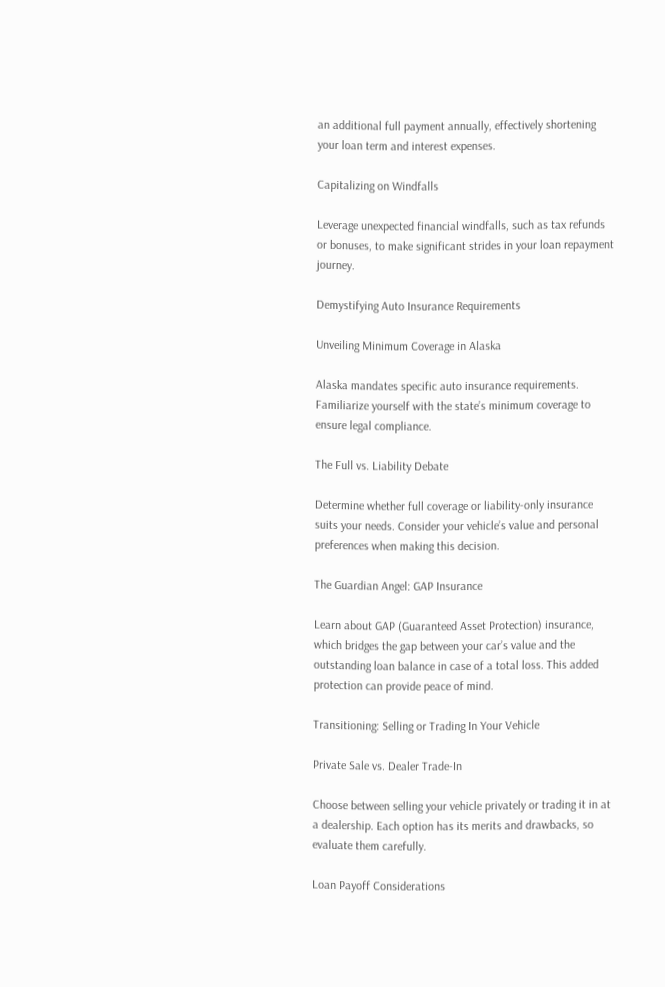an additional full payment annually, effectively shortening your loan term and interest expenses.

Capitalizing on Windfalls

Leverage unexpected financial windfalls, such as tax refunds or bonuses, to make significant strides in your loan repayment journey.

Demystifying Auto Insurance Requirements

Unveiling Minimum Coverage in Alaska

Alaska mandates specific auto insurance requirements. Familiarize yourself with the state’s minimum coverage to ensure legal compliance.

The Full vs. Liability Debate

Determine whether full coverage or liability-only insurance suits your needs. Consider your vehicle’s value and personal preferences when making this decision.

The Guardian Angel: GAP Insurance

Learn about GAP (Guaranteed Asset Protection) insurance, which bridges the gap between your car’s value and the outstanding loan balance in case of a total loss. This added protection can provide peace of mind.

Transitioning: Selling or Trading In Your Vehicle

Private Sale vs. Dealer Trade-In

Choose between selling your vehicle privately or trading it in at a dealership. Each option has its merits and drawbacks, so evaluate them carefully.

Loan Payoff Considerations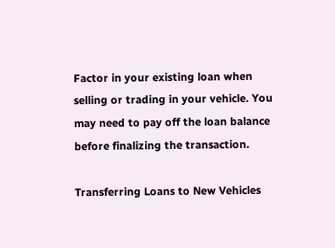Factor in your existing loan when selling or trading in your vehicle. You may need to pay off the loan balance before finalizing the transaction.

Transferring Loans to New Vehicles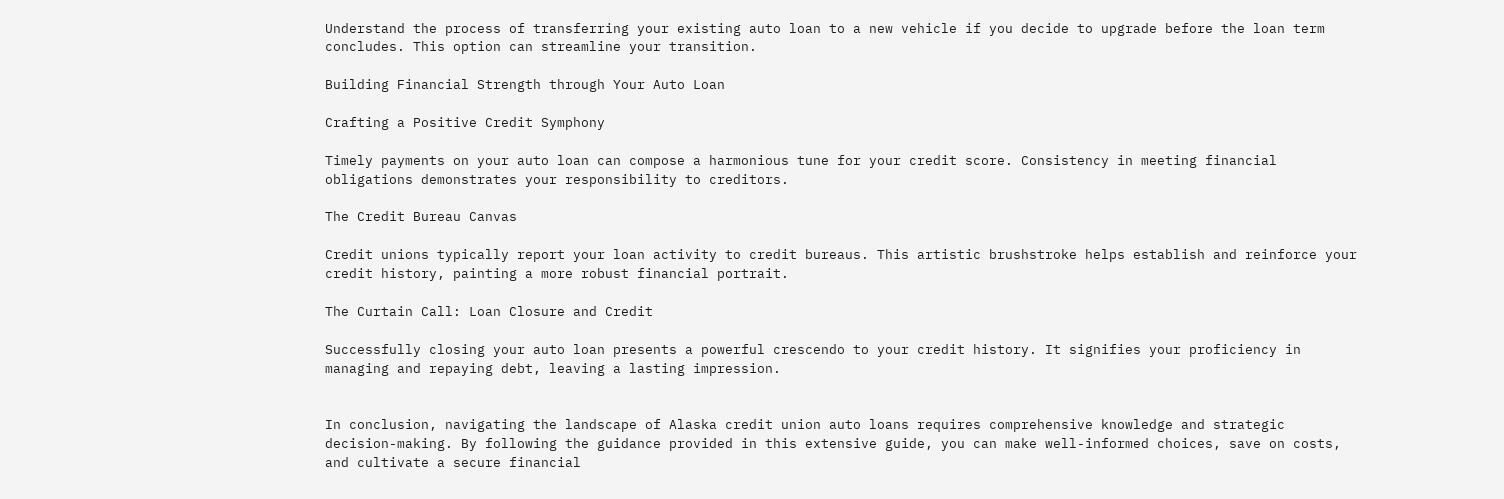Understand the process of transferring your existing auto loan to a new vehicle if you decide to upgrade before the loan term concludes. This option can streamline your transition.

Building Financial Strength through Your Auto Loan

Crafting a Positive Credit Symphony

Timely payments on your auto loan can compose a harmonious tune for your credit score. Consistency in meeting financial obligations demonstrates your responsibility to creditors.

The Credit Bureau Canvas

Credit unions typically report your loan activity to credit bureaus. This artistic brushstroke helps establish and reinforce your credit history, painting a more robust financial portrait.

The Curtain Call: Loan Closure and Credit

Successfully closing your auto loan presents a powerful crescendo to your credit history. It signifies your proficiency in managing and repaying debt, leaving a lasting impression.


In conclusion, navigating the landscape of Alaska credit union auto loans requires comprehensive knowledge and strategic decision-making. By following the guidance provided in this extensive guide, you can make well-informed choices, save on costs, and cultivate a secure financial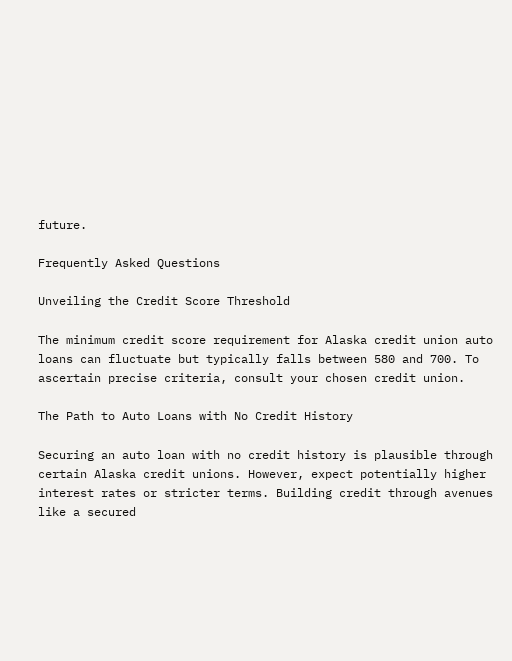future.

Frequently Asked Questions

Unveiling the Credit Score Threshold

The minimum credit score requirement for Alaska credit union auto loans can fluctuate but typically falls between 580 and 700. To ascertain precise criteria, consult your chosen credit union.

The Path to Auto Loans with No Credit History

Securing an auto loan with no credit history is plausible through certain Alaska credit unions. However, expect potentially higher interest rates or stricter terms. Building credit through avenues like a secured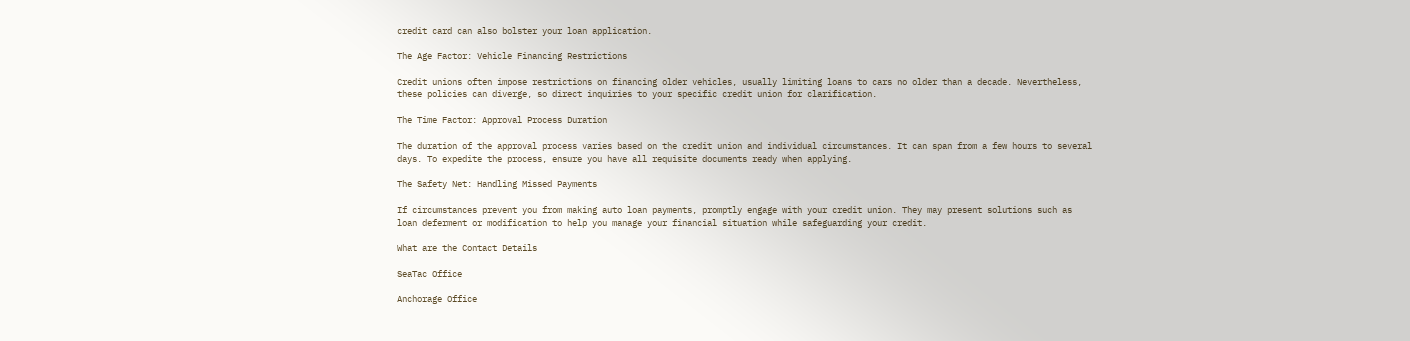credit card can also bolster your loan application.

The Age Factor: Vehicle Financing Restrictions

Credit unions often impose restrictions on financing older vehicles, usually limiting loans to cars no older than a decade. Nevertheless, these policies can diverge, so direct inquiries to your specific credit union for clarification.

The Time Factor: Approval Process Duration

The duration of the approval process varies based on the credit union and individual circumstances. It can span from a few hours to several days. To expedite the process, ensure you have all requisite documents ready when applying.

The Safety Net: Handling Missed Payments

If circumstances prevent you from making auto loan payments, promptly engage with your credit union. They may present solutions such as loan deferment or modification to help you manage your financial situation while safeguarding your credit.

What are the Contact Details

SeaTac Office

Anchorage Office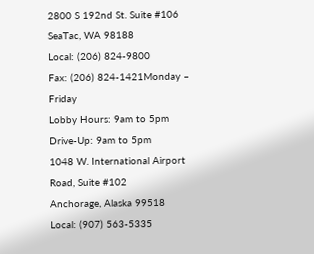2800 S 192nd St. Suite #106
SeaTac, WA 98188
Local: (206) 824-9800
Fax: (206) 824-1421Monday – Friday
Lobby Hours: 9am to 5pm
Drive-Up: 9am to 5pm
1048 W. International Airport Road, Suite #102
Anchorage, Alaska 99518
Local: (907) 563-5335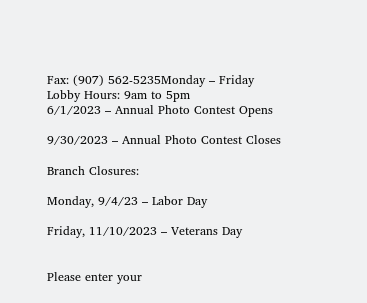Fax: (907) 562-5235Monday – Friday
Lobby Hours: 9am to 5pm
6/1/2023 – Annual Photo Contest Opens

9/30/2023 – Annual Photo Contest Closes

Branch Closures:

Monday, 9/4/23 – Labor Day

Friday, 11/10/2023 – Veterans Day


Please enter your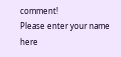comment!
Please enter your name here